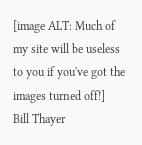[image ALT: Much of my site will be useless to you if you've got the images turned off!]
Bill Thayer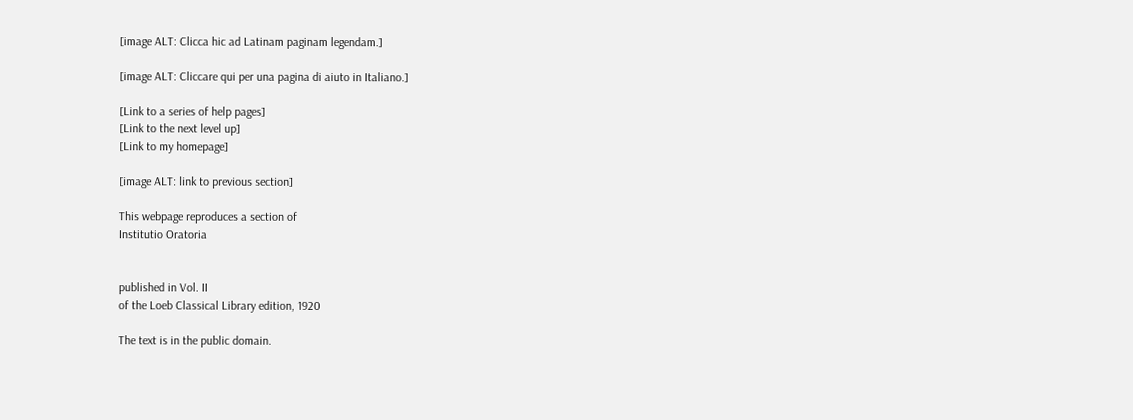[image ALT: Clicca hic ad Latinam paginam legendam.]

[image ALT: Cliccare qui per una pagina di aiuto in Italiano.]

[Link to a series of help pages]
[Link to the next level up]
[Link to my homepage]

[image ALT: link to previous section]

This webpage reproduces a section of
Institutio Oratoria


published in Vol. II
of the Loeb Classical Library edition, 1920

The text is in the public domain.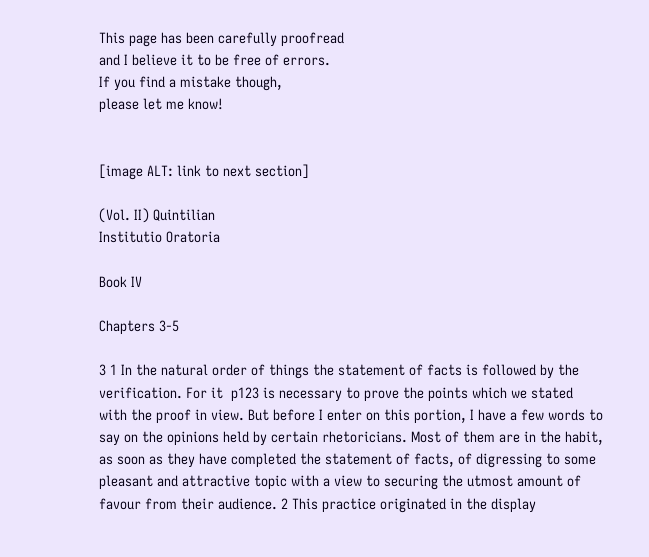This page has been carefully proofread
and I believe it to be free of errors.
If you find a mistake though,
please let me know!


[image ALT: link to next section]

(Vol. II) Quintilian
Institutio Oratoria

Book IV

Chapters 3‑5

3 1 In the natural order of things the statement of facts is followed by the verification. For it  p123 is necessary to prove the points which we stated with the proof in view. But before I enter on this portion, I have a few words to say on the opinions held by certain rhetoricians. Most of them are in the habit, as soon as they have completed the statement of facts, of digressing to some pleasant and attractive topic with a view to securing the utmost amount of favour from their audience. 2 This practice originated in the display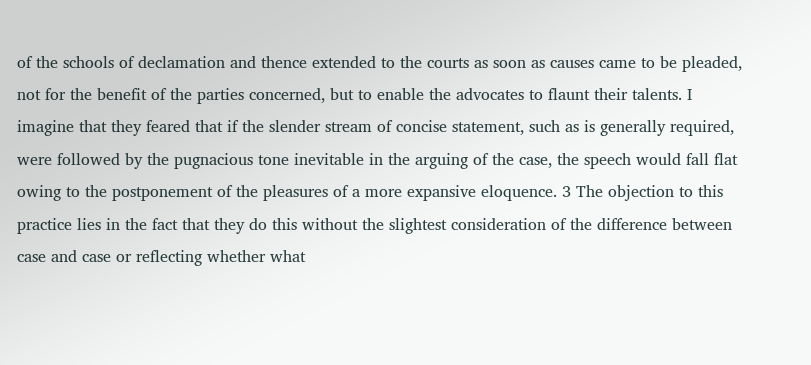of the schools of declamation and thence extended to the courts as soon as causes came to be pleaded, not for the benefit of the parties concerned, but to enable the advocates to flaunt their talents. I imagine that they feared that if the slender stream of concise statement, such as is generally required, were followed by the pugnacious tone inevitable in the arguing of the case, the speech would fall flat owing to the postponement of the pleasures of a more expansive eloquence. 3 The objection to this practice lies in the fact that they do this without the slightest consideration of the difference between case and case or reflecting whether what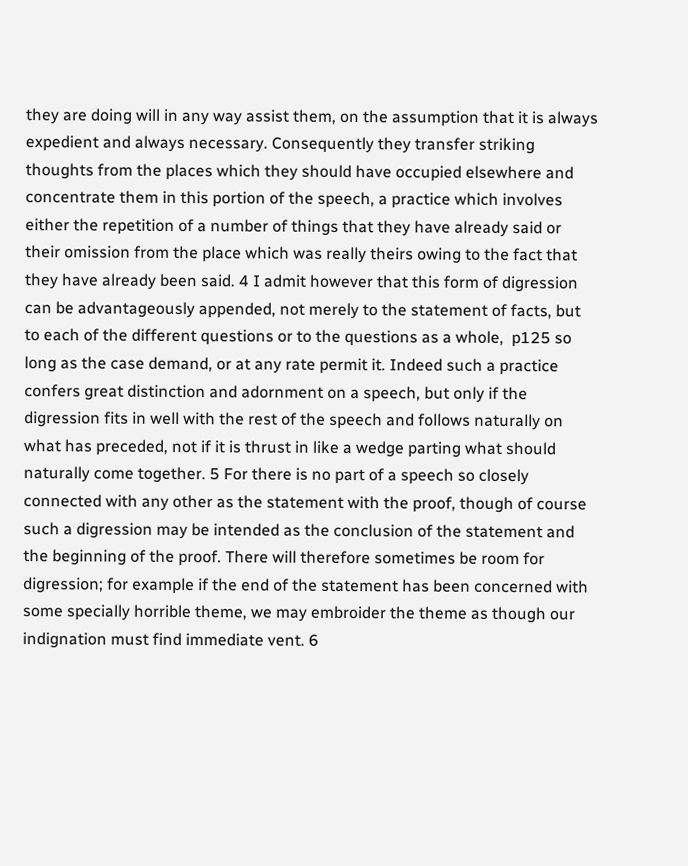they are doing will in any way assist them, on the assumption that it is always expedient and always necessary. Consequently they transfer striking thoughts from the places which they should have occupied elsewhere and concentrate them in this portion of the speech, a practice which involves either the repetition of a number of things that they have already said or their omission from the place which was really theirs owing to the fact that they have already been said. 4 I admit however that this form of digression can be advantageously appended, not merely to the statement of facts, but to each of the different questions or to the questions as a whole,  p125 so long as the case demand, or at any rate permit it. Indeed such a practice confers great distinction and adornment on a speech, but only if the digression fits in well with the rest of the speech and follows naturally on what has preceded, not if it is thrust in like a wedge parting what should naturally come together. 5 For there is no part of a speech so closely connected with any other as the statement with the proof, though of course such a digression may be intended as the conclusion of the statement and the beginning of the proof. There will therefore sometimes be room for digression; for example if the end of the statement has been concerned with some specially horrible theme, we may embroider the theme as though our indignation must find immediate vent. 6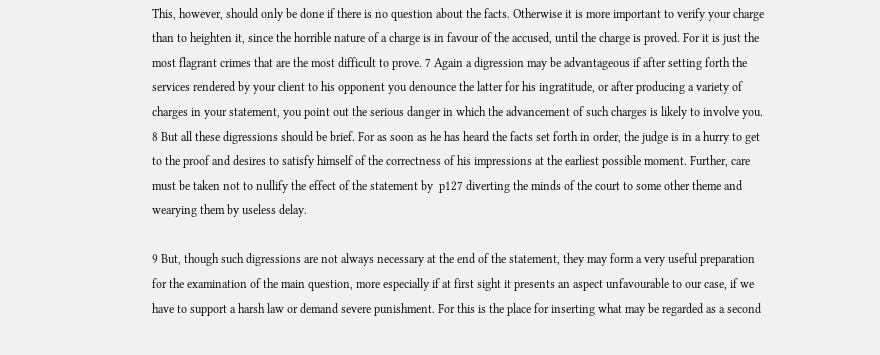This, however, should only be done if there is no question about the facts. Otherwise it is more important to verify your charge than to heighten it, since the horrible nature of a charge is in favour of the accused, until the charge is proved. For it is just the most flagrant crimes that are the most difficult to prove. 7 Again a digression may be advantageous if after setting forth the services rendered by your client to his opponent you denounce the latter for his ingratitude, or after producing a variety of charges in your statement, you point out the serious danger in which the advancement of such charges is likely to involve you. 8 But all these digressions should be brief. For as soon as he has heard the facts set forth in order, the judge is in a hurry to get to the proof and desires to satisfy himself of the correctness of his impressions at the earliest possible moment. Further, care must be taken not to nullify the effect of the statement by  p127 diverting the minds of the court to some other theme and wearying them by useless delay.

9 But, though such digressions are not always necessary at the end of the statement, they may form a very useful preparation for the examination of the main question, more especially if at first sight it presents an aspect unfavourable to our case, if we have to support a harsh law or demand severe punishment. For this is the place for inserting what may be regarded as a second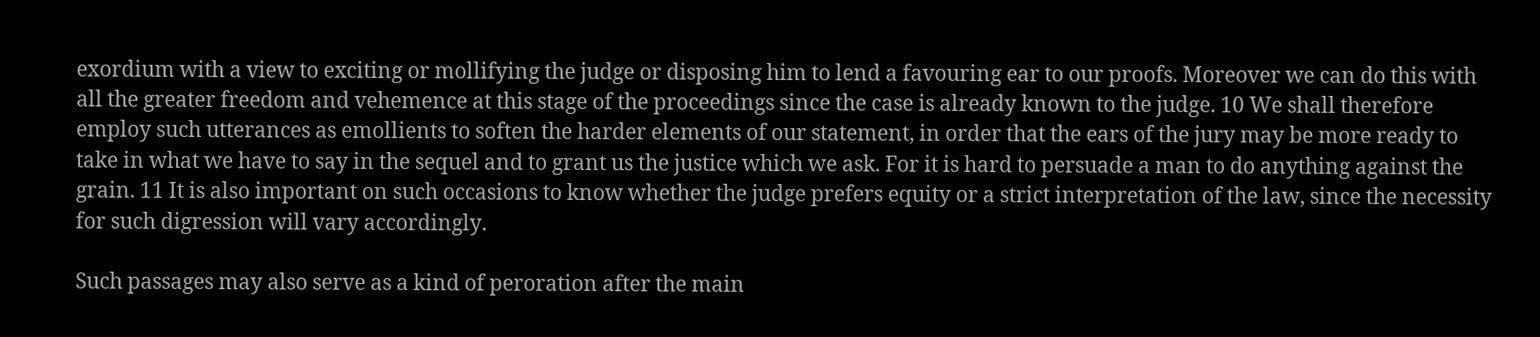exordium with a view to exciting or mollifying the judge or disposing him to lend a favouring ear to our proofs. Moreover we can do this with all the greater freedom and vehemence at this stage of the proceedings since the case is already known to the judge. 10 We shall therefore employ such utterances as emollients to soften the harder elements of our statement, in order that the ears of the jury may be more ready to take in what we have to say in the sequel and to grant us the justice which we ask. For it is hard to persuade a man to do anything against the grain. 11 It is also important on such occasions to know whether the judge prefers equity or a strict interpretation of the law, since the necessity for such digression will vary accordingly.

Such passages may also serve as a kind of peroration after the main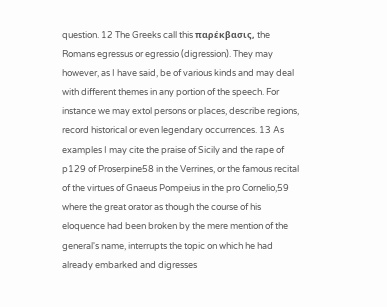question. 12 The Greeks call this παρέκβασις, the Romans egressus or egressio (digression). They may however, as I have said, be of various kinds and may deal with different themes in any portion of the speech. For instance we may extol persons or places, describe regions, record historical or even legendary occurrences. 13 As examples I may cite the praise of Sicily and the rape of  p129 of Proserpine58 in the Verrines, or the famous recital of the virtues of Gnaeus Pompeius in the pro Cornelio,59 where the great orator as though the course of his eloquence had been broken by the mere mention of the general's name, interrupts the topic on which he had already embarked and digresses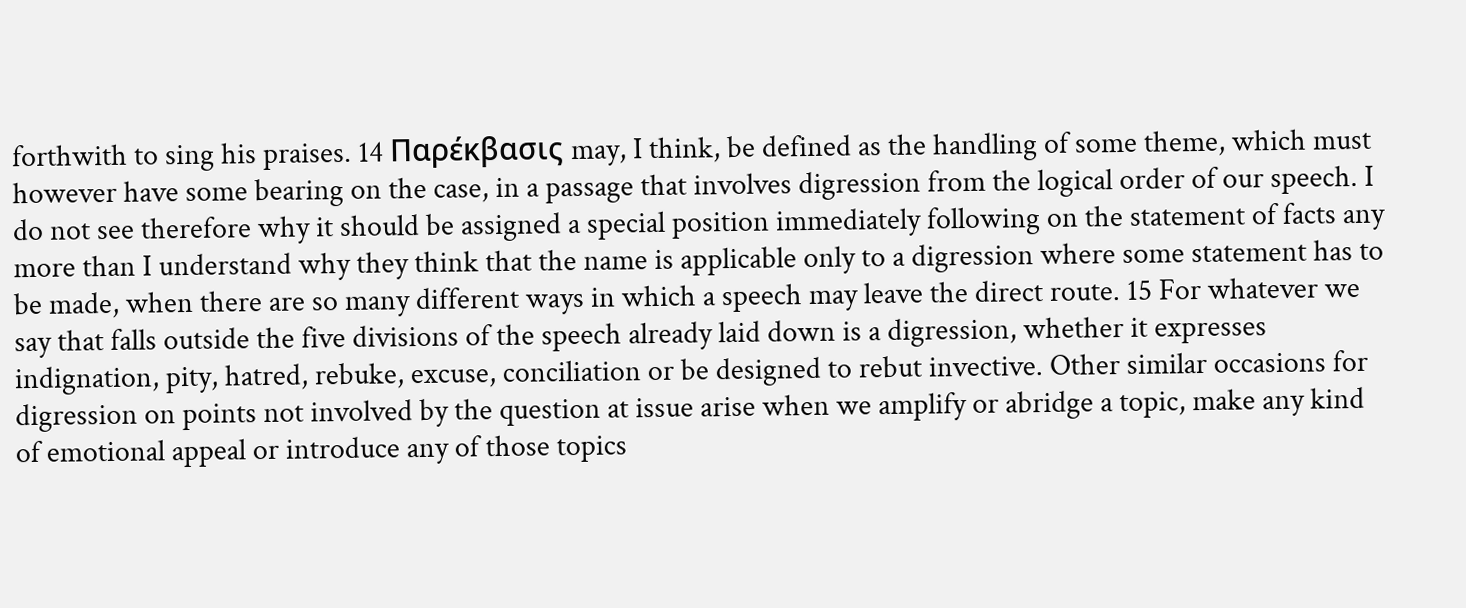forthwith to sing his praises. 14 Παρέκβασις may, I think, be defined as the handling of some theme, which must however have some bearing on the case, in a passage that involves digression from the logical order of our speech. I do not see therefore why it should be assigned a special position immediately following on the statement of facts any more than I understand why they think that the name is applicable only to a digression where some statement has to be made, when there are so many different ways in which a speech may leave the direct route. 15 For whatever we say that falls outside the five divisions of the speech already laid down is a digression, whether it expresses indignation, pity, hatred, rebuke, excuse, conciliation or be designed to rebut invective. Other similar occasions for digression on points not involved by the question at issue arise when we amplify or abridge a topic, make any kind of emotional appeal or introduce any of those topics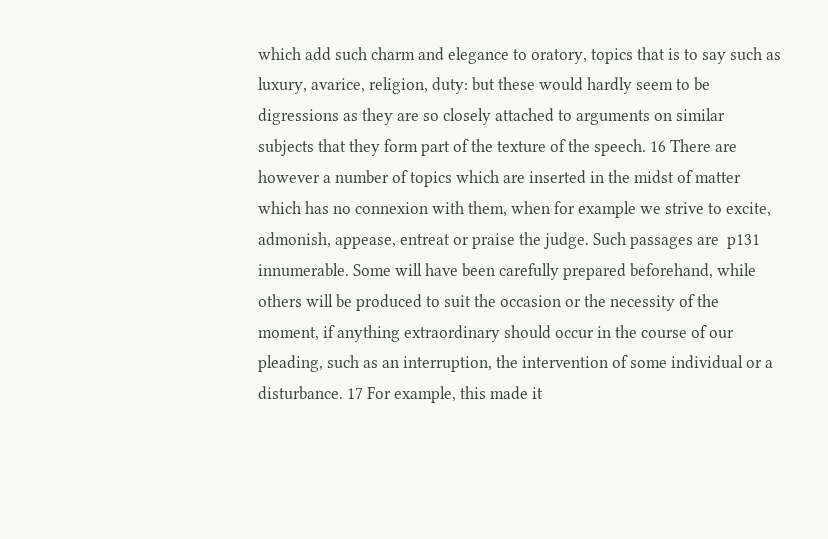which add such charm and elegance to oratory, topics that is to say such as luxury, avarice, religion, duty: but these would hardly seem to be digressions as they are so closely attached to arguments on similar subjects that they form part of the texture of the speech. 16 There are however a number of topics which are inserted in the midst of matter which has no connexion with them, when for example we strive to excite, admonish, appease, entreat or praise the judge. Such passages are  p131 innumerable. Some will have been carefully prepared beforehand, while others will be produced to suit the occasion or the necessity of the moment, if anything extraordinary should occur in the course of our pleading, such as an interruption, the intervention of some individual or a disturbance. 17 For example, this made it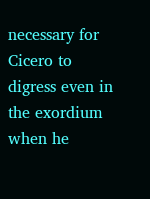necessary for Cicero to digress even in the exordium when he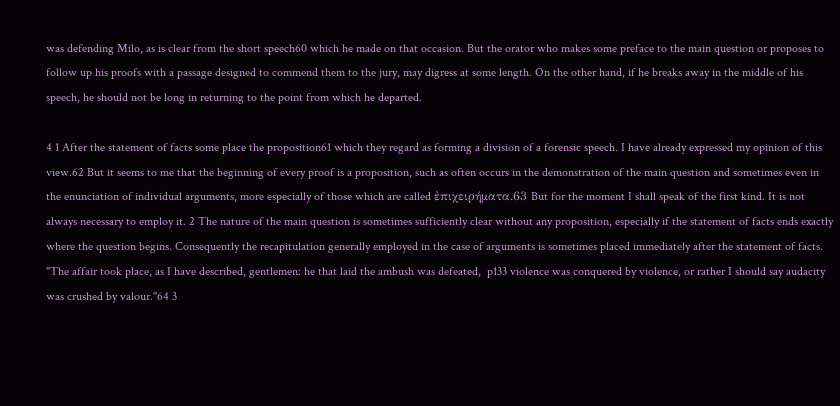was defending Milo, as is clear from the short speech60 which he made on that occasion. But the orator who makes some preface to the main question or proposes to follow up his proofs with a passage designed to commend them to the jury, may digress at some length. On the other hand, if he breaks away in the middle of his speech, he should not be long in returning to the point from which he departed.

4 1 After the statement of facts some place the proposition61 which they regard as forming a division of a forensic speech. I have already expressed my opinion of this view.62 But it seems to me that the beginning of every proof is a proposition, such as often occurs in the demonstration of the main question and sometimes even in the enunciation of individual arguments, more especially of those which are called ἐπιχειρήματα.63 But for the moment I shall speak of the first kind. It is not always necessary to employ it. 2 The nature of the main question is sometimes sufficiently clear without any proposition, especially if the statement of facts ends exactly where the question begins. Consequently the recapitulation generally employed in the case of arguments is sometimes placed immediately after the statement of facts. "The affair took place, as I have described, gentlemen: he that laid the ambush was defeated,  p133 violence was conquered by violence, or rather I should say audacity was crushed by valour."64 3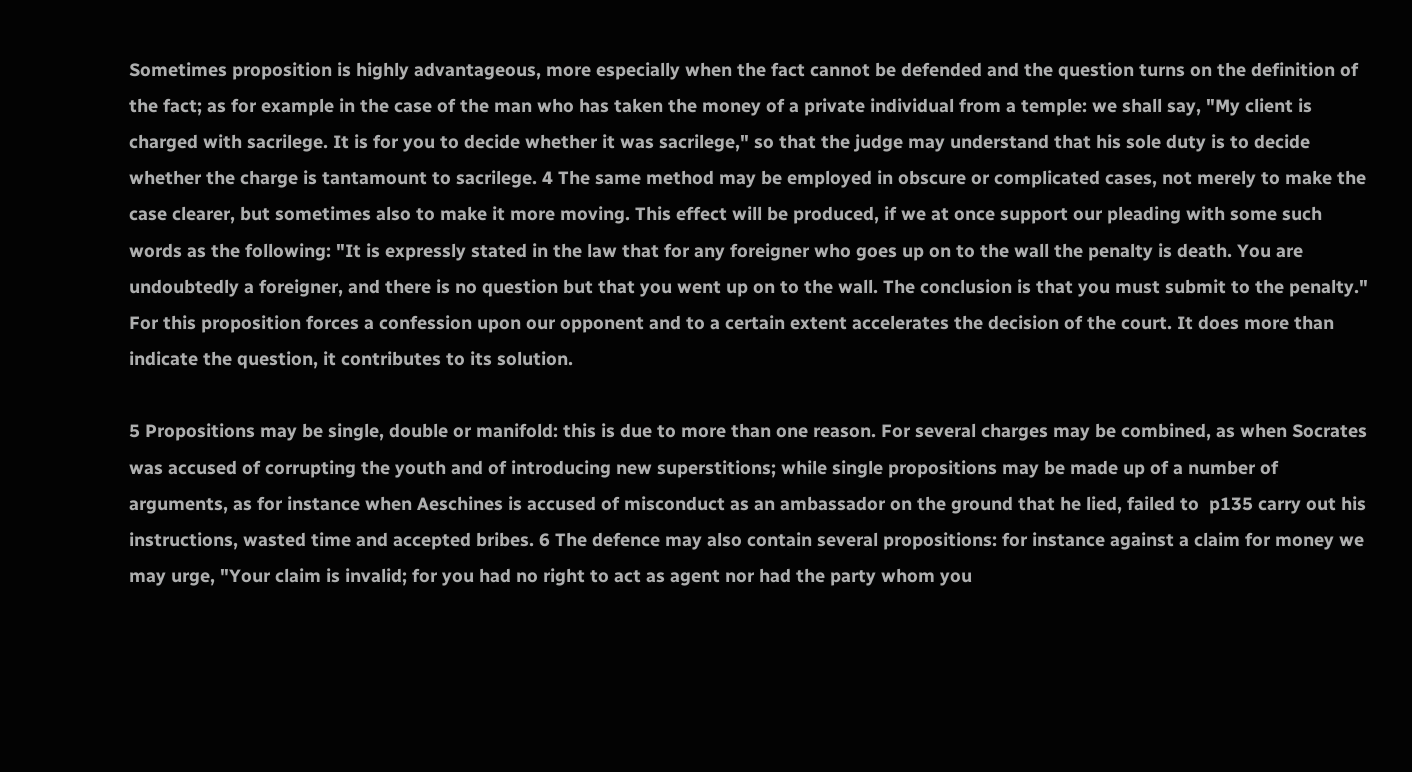Sometimes proposition is highly advantageous, more especially when the fact cannot be defended and the question turns on the definition of the fact; as for example in the case of the man who has taken the money of a private individual from a temple: we shall say, "My client is charged with sacrilege. It is for you to decide whether it was sacrilege," so that the judge may understand that his sole duty is to decide whether the charge is tantamount to sacrilege. 4 The same method may be employed in obscure or complicated cases, not merely to make the case clearer, but sometimes also to make it more moving. This effect will be produced, if we at once support our pleading with some such words as the following: "It is expressly stated in the law that for any foreigner who goes up on to the wall the penalty is death. You are undoubtedly a foreigner, and there is no question but that you went up on to the wall. The conclusion is that you must submit to the penalty." For this proposition forces a confession upon our opponent and to a certain extent accelerates the decision of the court. It does more than indicate the question, it contributes to its solution.

5 Propositions may be single, double or manifold: this is due to more than one reason. For several charges may be combined, as when Socrates was accused of corrupting the youth and of introducing new superstitions; while single propositions may be made up of a number of arguments, as for instance when Aeschines is accused of misconduct as an ambassador on the ground that he lied, failed to  p135 carry out his instructions, wasted time and accepted bribes. 6 The defence may also contain several propositions: for instance against a claim for money we may urge, "Your claim is invalid; for you had no right to act as agent nor had the party whom you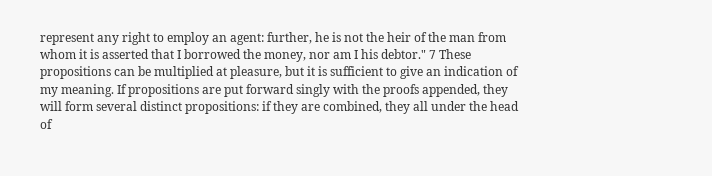represent any right to employ an agent: further, he is not the heir of the man from whom it is asserted that I borrowed the money, nor am I his debtor." 7 These propositions can be multiplied at pleasure, but it is sufficient to give an indication of my meaning. If propositions are put forward singly with the proofs appended, they will form several distinct propositions: if they are combined, they all under the head of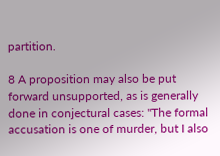partition.

8 A proposition may also be put forward unsupported, as is generally done in conjectural cases: "The formal accusation is one of murder, but I also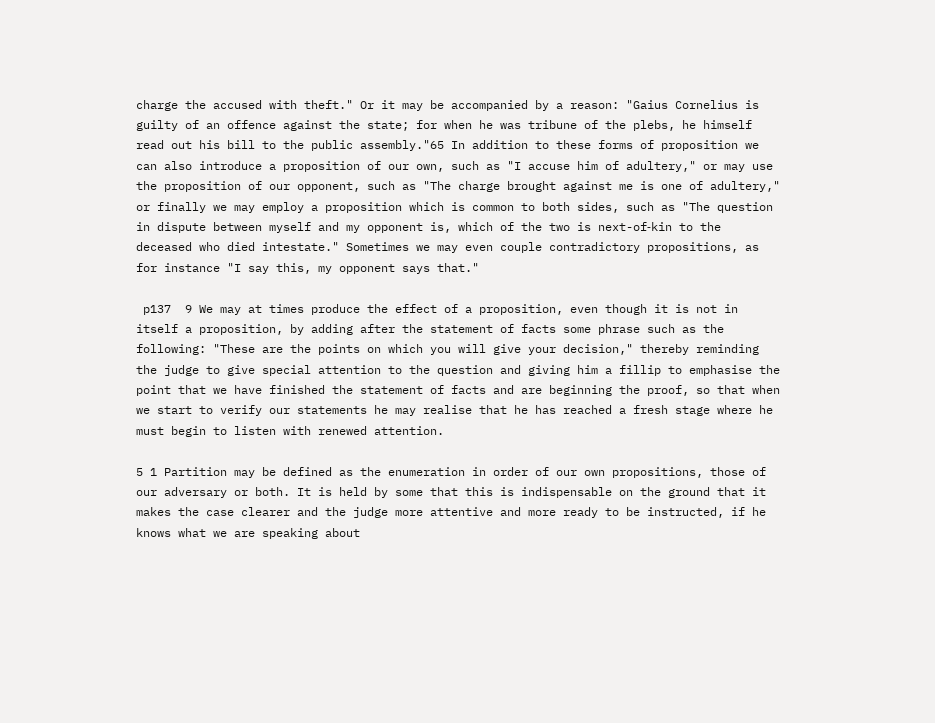charge the accused with theft." Or it may be accompanied by a reason: "Gaius Cornelius is guilty of an offence against the state; for when he was tribune of the plebs, he himself read out his bill to the public assembly."65 In addition to these forms of proposition we can also introduce a proposition of our own, such as "I accuse him of adultery," or may use the proposition of our opponent, such as "The charge brought against me is one of adultery," or finally we may employ a proposition which is common to both sides, such as "The question in dispute between myself and my opponent is, which of the two is next-of‑kin to the deceased who died intestate." Sometimes we may even couple contradictory propositions, as for instance "I say this, my opponent says that."

 p137  9 We may at times produce the effect of a proposition, even though it is not in itself a proposition, by adding after the statement of facts some phrase such as the following: "These are the points on which you will give your decision," thereby reminding the judge to give special attention to the question and giving him a fillip to emphasise the point that we have finished the statement of facts and are beginning the proof, so that when we start to verify our statements he may realise that he has reached a fresh stage where he must begin to listen with renewed attention.

5 1 Partition may be defined as the enumeration in order of our own propositions, those of our adversary or both. It is held by some that this is indispensable on the ground that it makes the case clearer and the judge more attentive and more ready to be instructed, if he knows what we are speaking about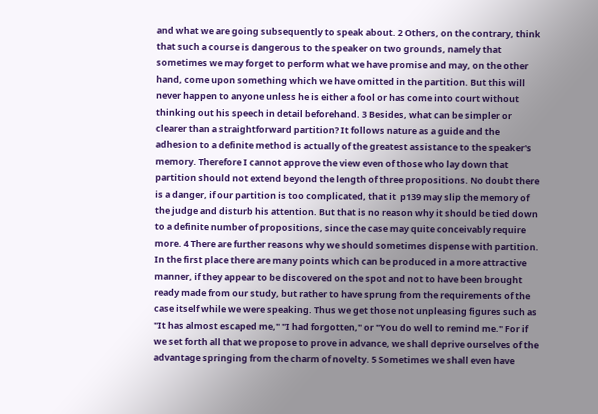and what we are going subsequently to speak about. 2 Others, on the contrary, think that such a course is dangerous to the speaker on two grounds, namely that sometimes we may forget to perform what we have promise and may, on the other hand, come upon something which we have omitted in the partition. But this will never happen to anyone unless he is either a fool or has come into court without thinking out his speech in detail beforehand. 3 Besides, what can be simpler or clearer than a straightforward partition? It follows nature as a guide and the adhesion to a definite method is actually of the greatest assistance to the speaker's memory. Therefore I cannot approve the view even of those who lay down that partition should not extend beyond the length of three propositions. No doubt there is a danger, if our partition is too complicated, that it  p139 may slip the memory of the judge and disturb his attention. But that is no reason why it should be tied down to a definite number of propositions, since the case may quite conceivably require more. 4 There are further reasons why we should sometimes dispense with partition. In the first place there are many points which can be produced in a more attractive manner, if they appear to be discovered on the spot and not to have been brought ready made from our study, but rather to have sprung from the requirements of the case itself while we were speaking. Thus we get those not unpleasing figures such as "It has almost escaped me," "I had forgotten," or "You do well to remind me." For if we set forth all that we propose to prove in advance, we shall deprive ourselves of the advantage springing from the charm of novelty. 5 Sometimes we shall even have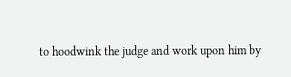to hoodwink the judge and work upon him by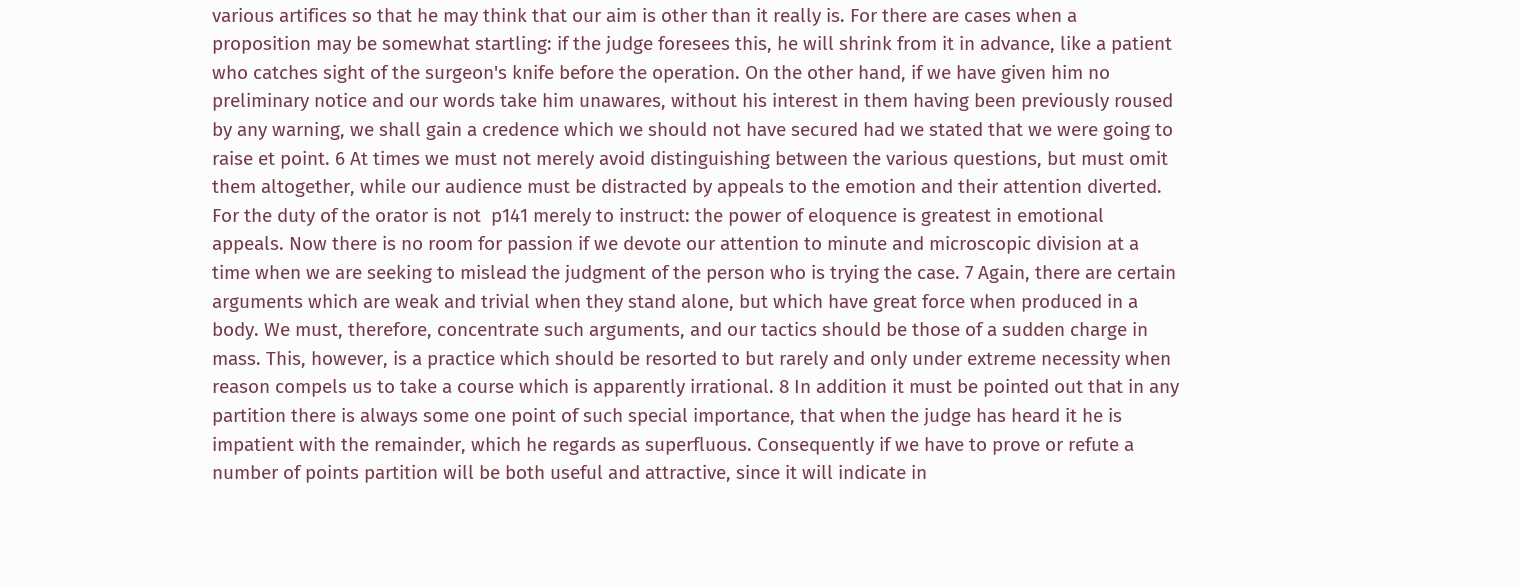various artifices so that he may think that our aim is other than it really is. For there are cases when a proposition may be somewhat startling: if the judge foresees this, he will shrink from it in advance, like a patient who catches sight of the surgeon's knife before the operation. On the other hand, if we have given him no preliminary notice and our words take him unawares, without his interest in them having been previously roused by any warning, we shall gain a credence which we should not have secured had we stated that we were going to raise et point. 6 At times we must not merely avoid distinguishing between the various questions, but must omit them altogether, while our audience must be distracted by appeals to the emotion and their attention diverted. For the duty of the orator is not  p141 merely to instruct: the power of eloquence is greatest in emotional appeals. Now there is no room for passion if we devote our attention to minute and microscopic division at a time when we are seeking to mislead the judgment of the person who is trying the case. 7 Again, there are certain arguments which are weak and trivial when they stand alone, but which have great force when produced in a body. We must, therefore, concentrate such arguments, and our tactics should be those of a sudden charge in mass. This, however, is a practice which should be resorted to but rarely and only under extreme necessity when reason compels us to take a course which is apparently irrational. 8 In addition it must be pointed out that in any partition there is always some one point of such special importance, that when the judge has heard it he is impatient with the remainder, which he regards as superfluous. Consequently if we have to prove or refute a number of points partition will be both useful and attractive, since it will indicate in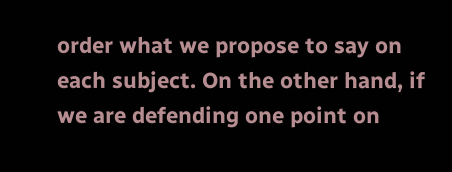order what we propose to say on each subject. On the other hand, if we are defending one point on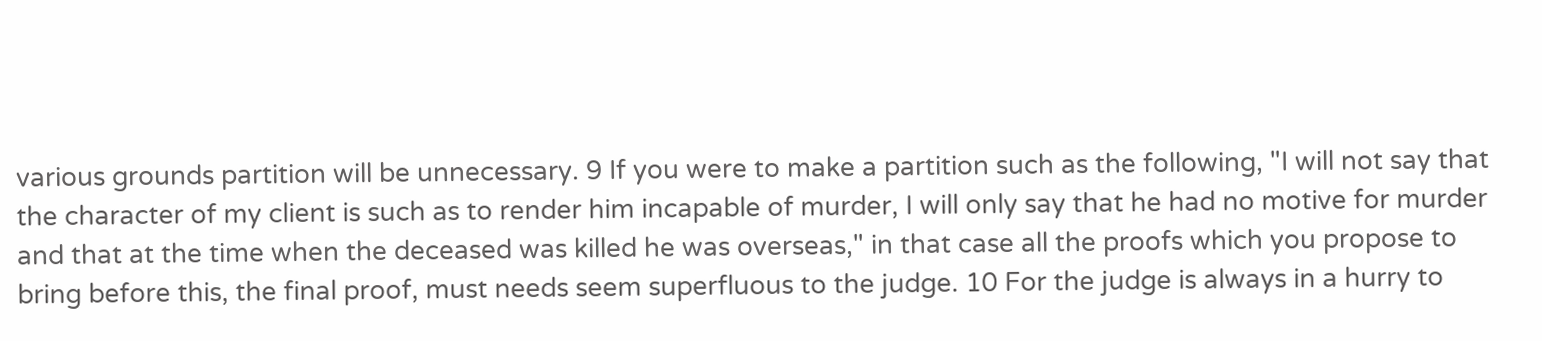various grounds partition will be unnecessary. 9 If you were to make a partition such as the following, "I will not say that the character of my client is such as to render him incapable of murder, I will only say that he had no motive for murder and that at the time when the deceased was killed he was overseas," in that case all the proofs which you propose to bring before this, the final proof, must needs seem superfluous to the judge. 10 For the judge is always in a hurry to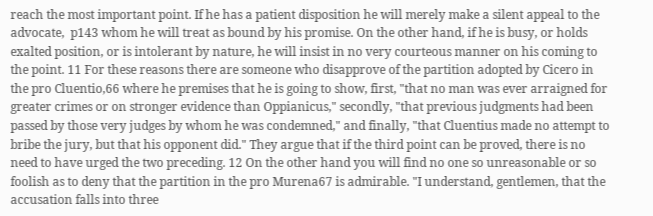reach the most important point. If he has a patient disposition he will merely make a silent appeal to the advocate,  p143 whom he will treat as bound by his promise. On the other hand, if he is busy, or holds exalted position, or is intolerant by nature, he will insist in no very courteous manner on his coming to the point. 11 For these reasons there are someone who disapprove of the partition adopted by Cicero in the pro Cluentio,66 where he premises that he is going to show, first, "that no man was ever arraigned for greater crimes or on stronger evidence than Oppianicus," secondly, "that previous judgments had been passed by those very judges by whom he was condemned," and finally, "that Cluentius made no attempt to bribe the jury, but that his opponent did." They argue that if the third point can be proved, there is no need to have urged the two preceding. 12 On the other hand you will find no one so unreasonable or so foolish as to deny that the partition in the pro Murena67 is admirable. "I understand, gentlemen, that the accusation falls into three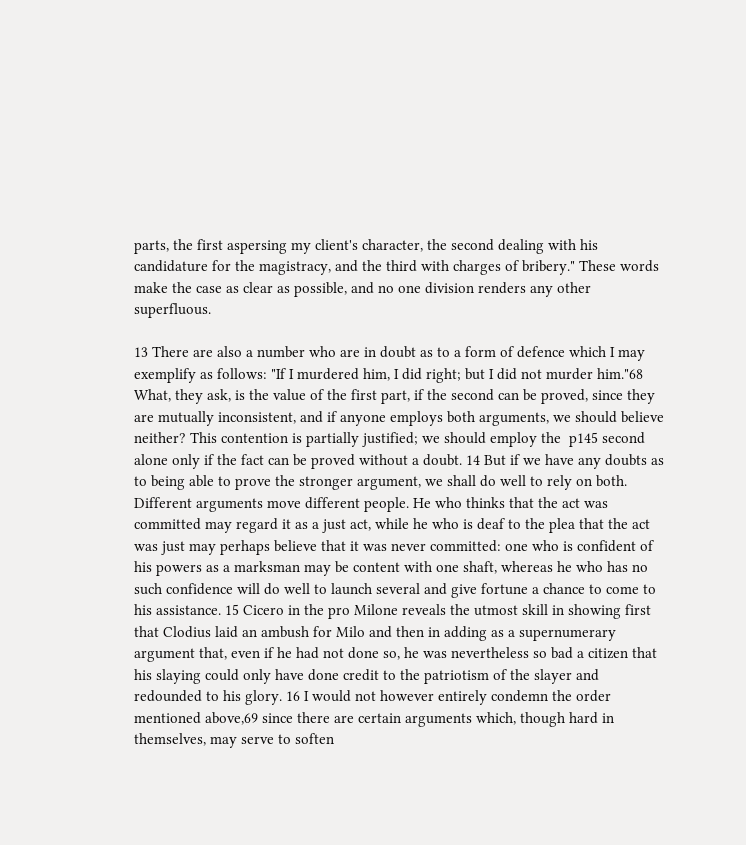parts, the first aspersing my client's character, the second dealing with his candidature for the magistracy, and the third with charges of bribery." These words make the case as clear as possible, and no one division renders any other superfluous.

13 There are also a number who are in doubt as to a form of defence which I may exemplify as follows: "If I murdered him, I did right; but I did not murder him."68 What, they ask, is the value of the first part, if the second can be proved, since they are mutually inconsistent, and if anyone employs both arguments, we should believe neither? This contention is partially justified; we should employ the  p145 second alone only if the fact can be proved without a doubt. 14 But if we have any doubts as to being able to prove the stronger argument, we shall do well to rely on both. Different arguments move different people. He who thinks that the act was committed may regard it as a just act, while he who is deaf to the plea that the act was just may perhaps believe that it was never committed: one who is confident of his powers as a marksman may be content with one shaft, whereas he who has no such confidence will do well to launch several and give fortune a chance to come to his assistance. 15 Cicero in the pro Milone reveals the utmost skill in showing first that Clodius laid an ambush for Milo and then in adding as a supernumerary argument that, even if he had not done so, he was nevertheless so bad a citizen that his slaying could only have done credit to the patriotism of the slayer and redounded to his glory. 16 I would not however entirely condemn the order mentioned above,69 since there are certain arguments which, though hard in themselves, may serve to soften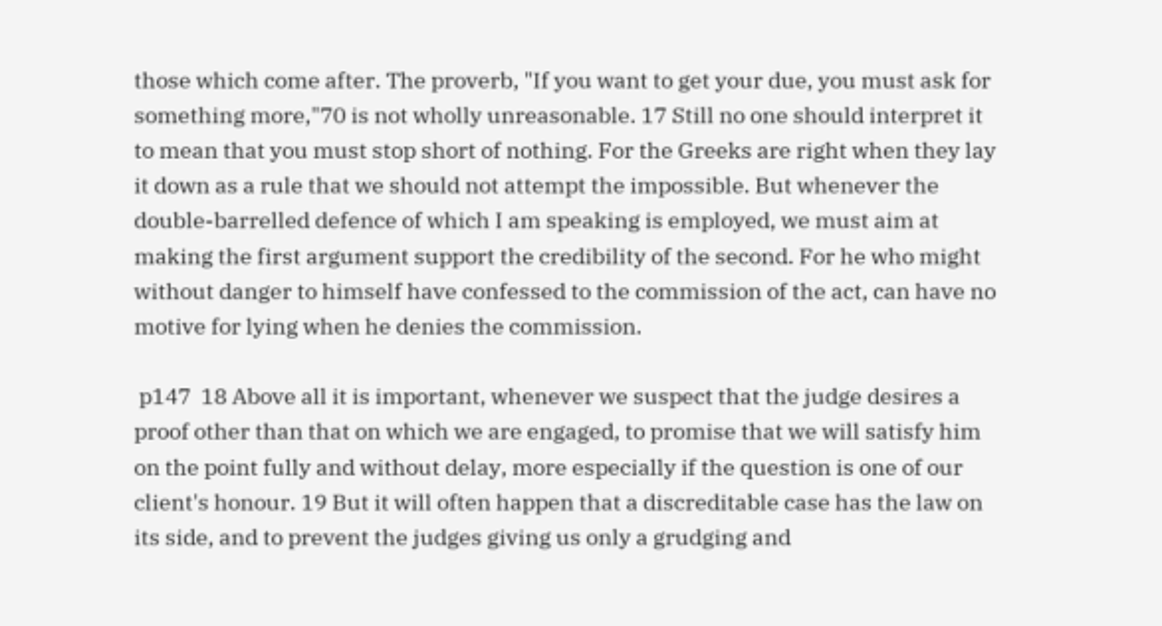those which come after. The proverb, "If you want to get your due, you must ask for something more,"70 is not wholly unreasonable. 17 Still no one should interpret it to mean that you must stop short of nothing. For the Greeks are right when they lay it down as a rule that we should not attempt the impossible. But whenever the double-barrelled defence of which I am speaking is employed, we must aim at making the first argument support the credibility of the second. For he who might without danger to himself have confessed to the commission of the act, can have no motive for lying when he denies the commission.

 p147  18 Above all it is important, whenever we suspect that the judge desires a proof other than that on which we are engaged, to promise that we will satisfy him on the point fully and without delay, more especially if the question is one of our client's honour. 19 But it will often happen that a discreditable case has the law on its side, and to prevent the judges giving us only a grudging and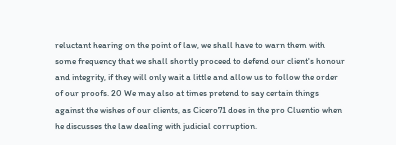reluctant hearing on the point of law, we shall have to warn them with some frequency that we shall shortly proceed to defend our client's honour and integrity, if they will only wait a little and allow us to follow the order of our proofs. 20 We may also at times pretend to say certain things against the wishes of our clients, as Cicero71 does in the pro Cluentio when he discusses the law dealing with judicial corruption.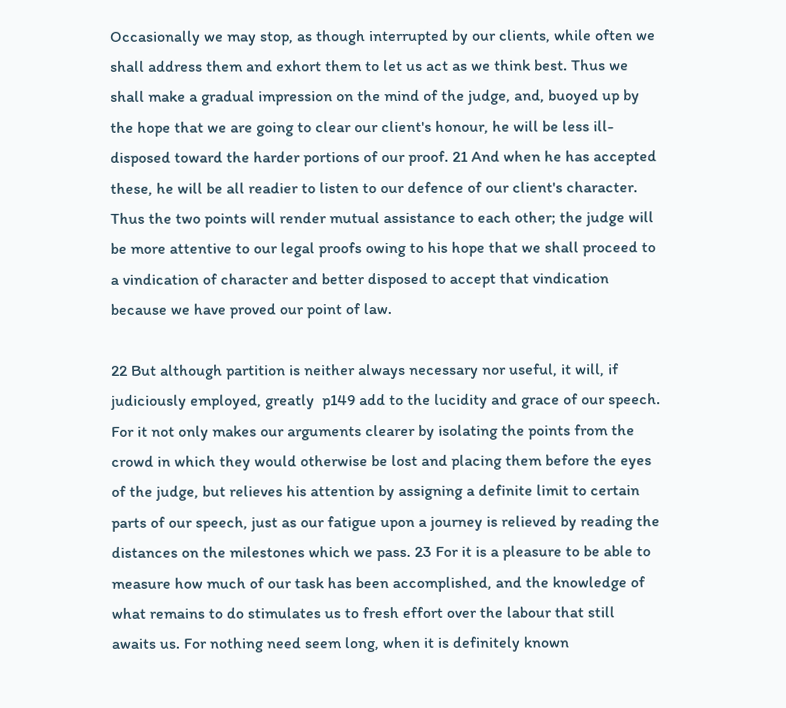Occasionally we may stop, as though interrupted by our clients, while often we shall address them and exhort them to let us act as we think best. Thus we shall make a gradual impression on the mind of the judge, and, buoyed up by the hope that we are going to clear our client's honour, he will be less ill-disposed toward the harder portions of our proof. 21 And when he has accepted these, he will be all readier to listen to our defence of our client's character. Thus the two points will render mutual assistance to each other; the judge will be more attentive to our legal proofs owing to his hope that we shall proceed to a vindication of character and better disposed to accept that vindication because we have proved our point of law.

22 But although partition is neither always necessary nor useful, it will, if judiciously employed, greatly  p149 add to the lucidity and grace of our speech. For it not only makes our arguments clearer by isolating the points from the crowd in which they would otherwise be lost and placing them before the eyes of the judge, but relieves his attention by assigning a definite limit to certain parts of our speech, just as our fatigue upon a journey is relieved by reading the distances on the milestones which we pass. 23 For it is a pleasure to be able to measure how much of our task has been accomplished, and the knowledge of what remains to do stimulates us to fresh effort over the labour that still awaits us. For nothing need seem long, when it is definitely known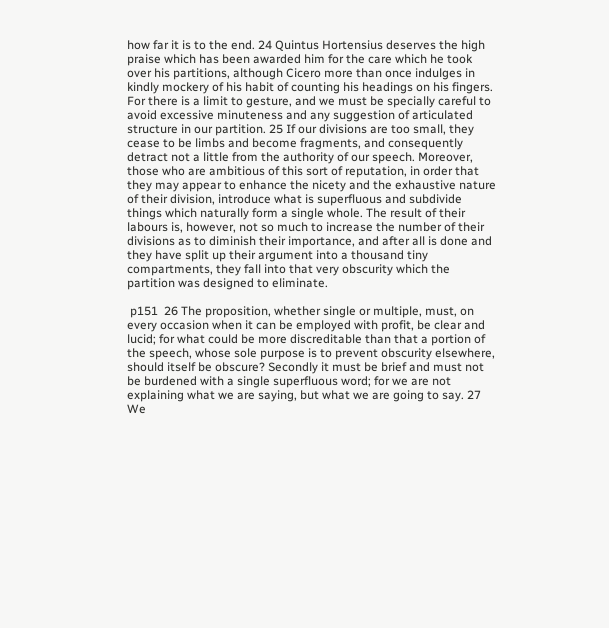how far it is to the end. 24 Quintus Hortensius deserves the high praise which has been awarded him for the care which he took over his partitions, although Cicero more than once indulges in kindly mockery of his habit of counting his headings on his fingers. For there is a limit to gesture, and we must be specially careful to avoid excessive minuteness and any suggestion of articulated structure in our partition. 25 If our divisions are too small, they cease to be limbs and become fragments, and consequently detract not a little from the authority of our speech. Moreover, those who are ambitious of this sort of reputation, in order that they may appear to enhance the nicety and the exhaustive nature of their division, introduce what is superfluous and subdivide things which naturally form a single whole. The result of their labours is, however, not so much to increase the number of their divisions as to diminish their importance, and after all is done and they have split up their argument into a thousand tiny compartments, they fall into that very obscurity which the partition was designed to eliminate.

 p151  26 The proposition, whether single or multiple, must, on every occasion when it can be employed with profit, be clear and lucid; for what could be more discreditable than that a portion of the speech, whose sole purpose is to prevent obscurity elsewhere, should itself be obscure? Secondly it must be brief and must not be burdened with a single superfluous word; for we are not explaining what we are saying, but what we are going to say. 27 We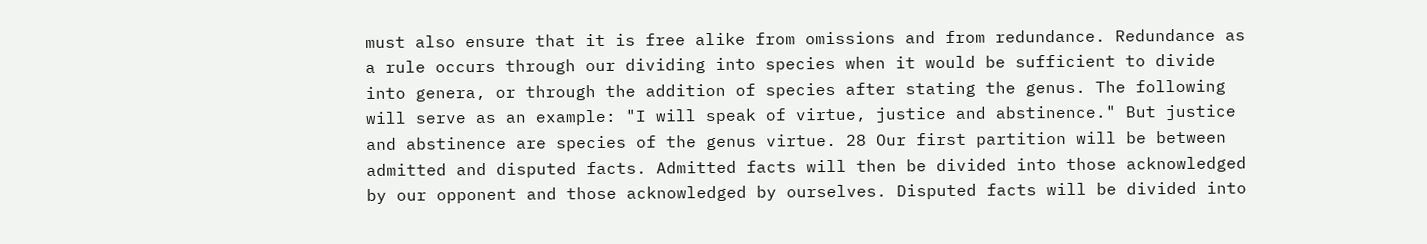must also ensure that it is free alike from omissions and from redundance. Redundance as a rule occurs through our dividing into species when it would be sufficient to divide into genera, or through the addition of species after stating the genus. The following will serve as an example: "I will speak of virtue, justice and abstinence." But justice and abstinence are species of the genus virtue. 28 Our first partition will be between admitted and disputed facts. Admitted facts will then be divided into those acknowledged by our opponent and those acknowledged by ourselves. Disputed facts will be divided into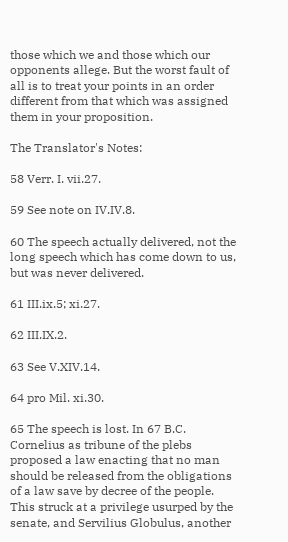those which we and those which our opponents allege. But the worst fault of all is to treat your points in an order different from that which was assigned them in your proposition.

The Translator's Notes:

58 Verr. I. vii.27.

59 See note on IV.IV.8.

60 The speech actually delivered, not the long speech which has come down to us, but was never delivered.

61 III.ix.5; xi.27.

62 III.IX.2.

63 See V.XIV.14.

64 pro Mil. xi.30.

65 The speech is lost. In 67 B.C. Cornelius as tribune of the plebs proposed a law enacting that no man should be released from the obligations of a law save by decree of the people. This struck at a privilege usurped by the senate, and Servilius Globulus, another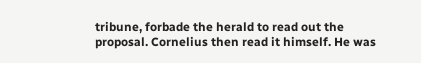tribune, forbade the herald to read out the proposal. Cornelius then read it himself. He was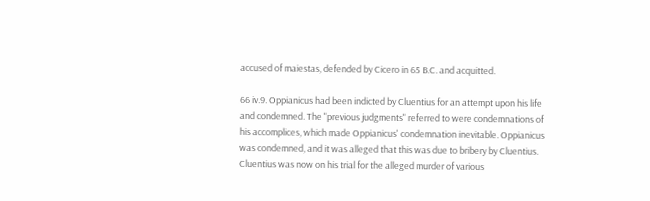accused of maiestas, defended by Cicero in 65 B.C. and acquitted.

66 iv.9. Oppianicus had been indicted by Cluentius for an attempt upon his life and condemned. The "previous judgments" referred to were condemnations of his accomplices, which made Oppianicus' condemnation inevitable. Oppianicus was condemned, and it was alleged that this was due to bribery by Cluentius. Cluentius was now on his trial for the alleged murder of various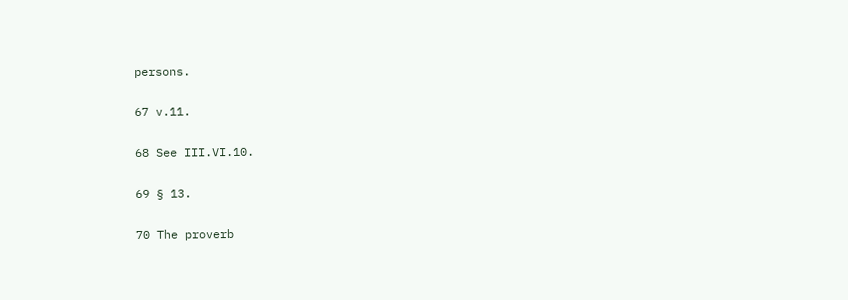persons.

67 v.11.

68 See III.VI.10.

69 § 13.

70 The proverb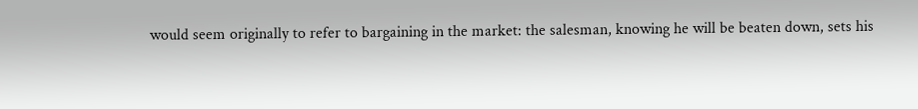would seem originally to refer to bargaining in the market: the salesman, knowing he will be beaten down, sets his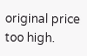original price too high.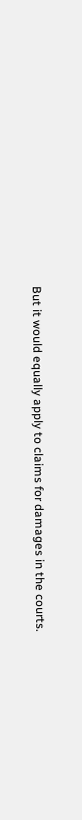But it would equally apply to claims for damages in the courts.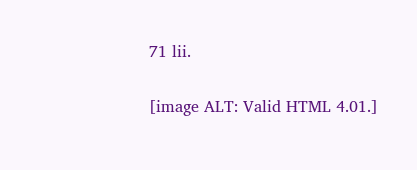71 lii.

[image ALT: Valid HTML 4.01.]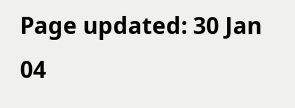Page updated: 30 Jan 04